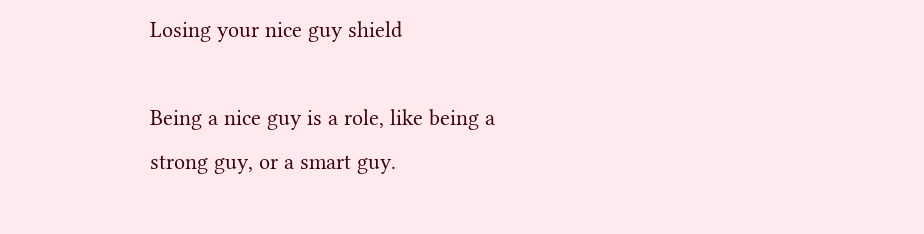Losing your nice guy shield

Being a nice guy is a role, like being a strong guy, or a smart guy.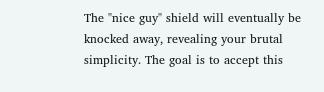The "nice guy" shield will eventually be knocked away, revealing your brutal simplicity. The goal is to accept this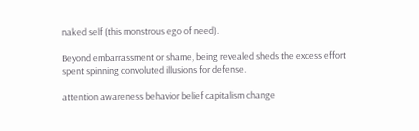naked self (this monstrous ego of need).

Beyond embarrassment or shame, being revealed sheds the excess effort spent spinning convoluted illusions for defense.

attention awareness behavior belief capitalism change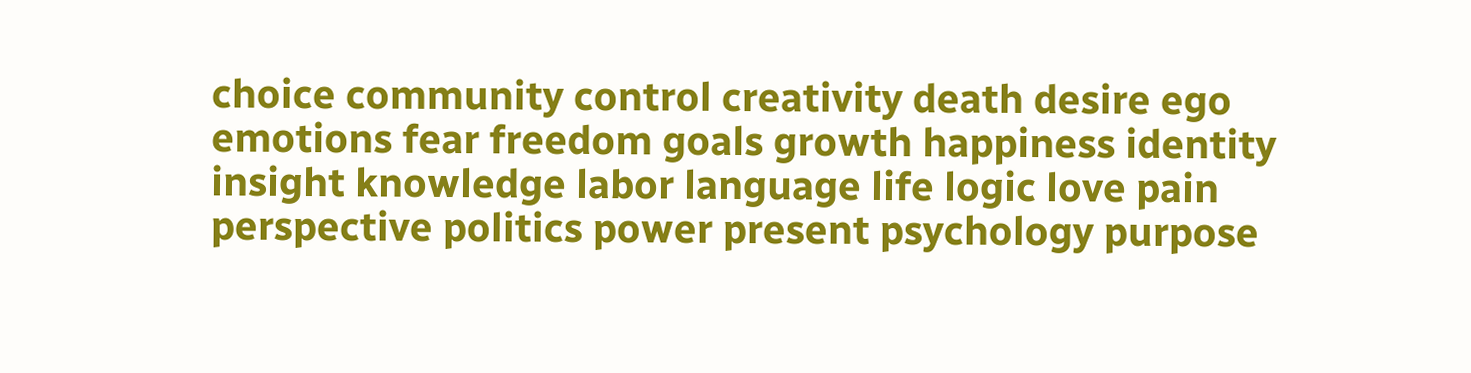choice community control creativity death desire ego emotions fear freedom goals growth happiness identity insight knowledge labor language life logic love pain perspective politics power present psychology purpose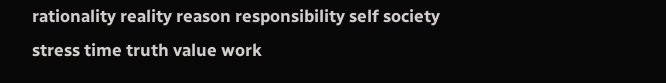rationality reality reason responsibility self society stress time truth value work